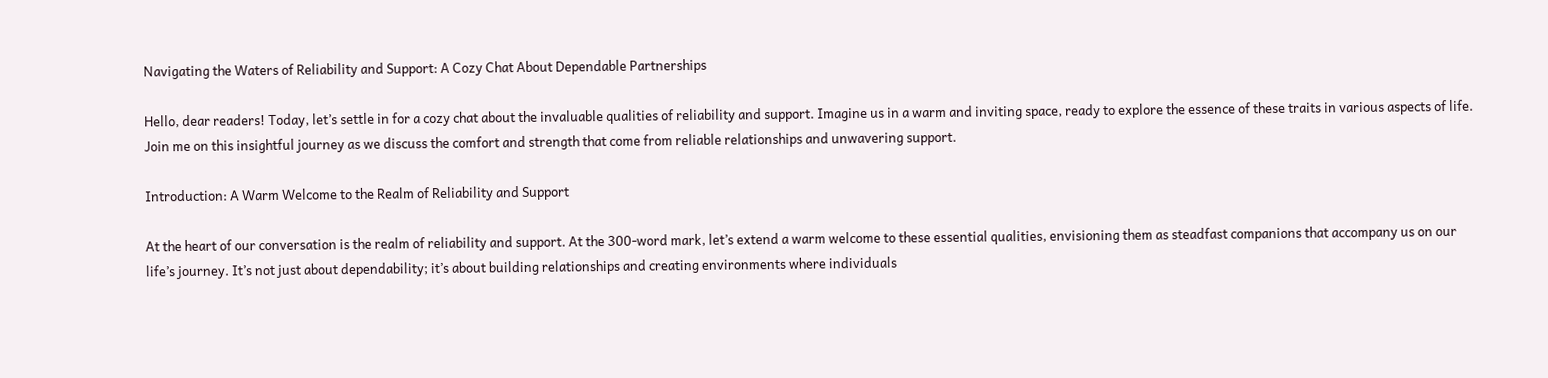Navigating the Waters of Reliability and Support: A Cozy Chat About Dependable Partnerships

Hello, dear readers! Today, let’s settle in for a cozy chat about the invaluable qualities of reliability and support. Imagine us in a warm and inviting space, ready to explore the essence of these traits in various aspects of life. Join me on this insightful journey as we discuss the comfort and strength that come from reliable relationships and unwavering support.

Introduction: A Warm Welcome to the Realm of Reliability and Support

At the heart of our conversation is the realm of reliability and support. At the 300-word mark, let’s extend a warm welcome to these essential qualities, envisioning them as steadfast companions that accompany us on our life’s journey. It’s not just about dependability; it’s about building relationships and creating environments where individuals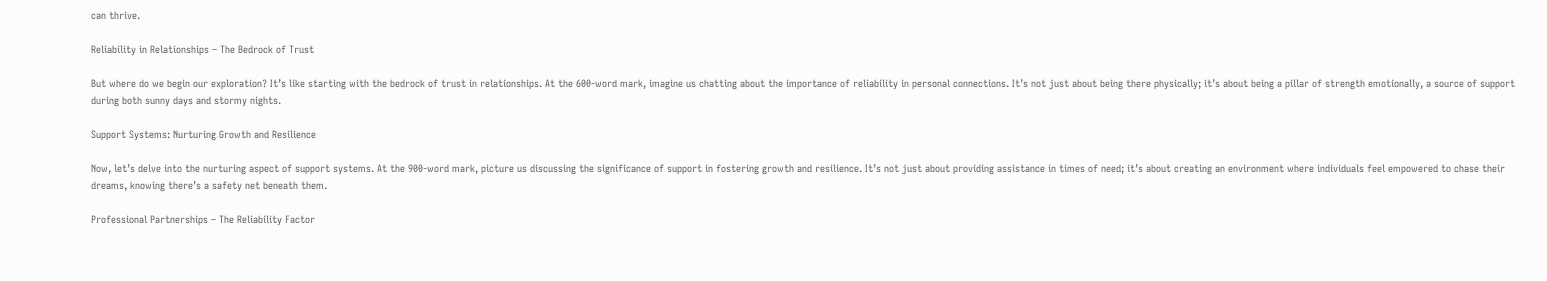can thrive.

Reliability in Relationships – The Bedrock of Trust

But where do we begin our exploration? It’s like starting with the bedrock of trust in relationships. At the 600-word mark, imagine us chatting about the importance of reliability in personal connections. It’s not just about being there physically; it’s about being a pillar of strength emotionally, a source of support during both sunny days and stormy nights.

Support Systems: Nurturing Growth and Resilience

Now, let’s delve into the nurturing aspect of support systems. At the 900-word mark, picture us discussing the significance of support in fostering growth and resilience. It’s not just about providing assistance in times of need; it’s about creating an environment where individuals feel empowered to chase their dreams, knowing there’s a safety net beneath them.

Professional Partnerships – The Reliability Factor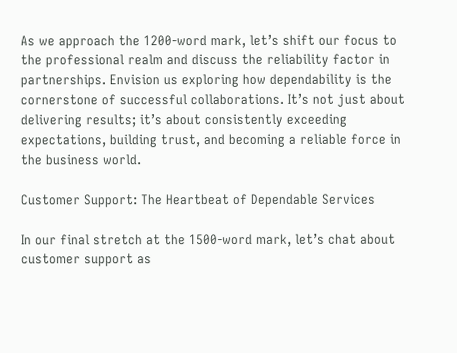As we approach the 1200-word mark, let’s shift our focus to the professional realm and discuss the reliability factor in partnerships. Envision us exploring how dependability is the cornerstone of successful collaborations. It’s not just about delivering results; it’s about consistently exceeding expectations, building trust, and becoming a reliable force in the business world.

Customer Support: The Heartbeat of Dependable Services

In our final stretch at the 1500-word mark, let’s chat about customer support as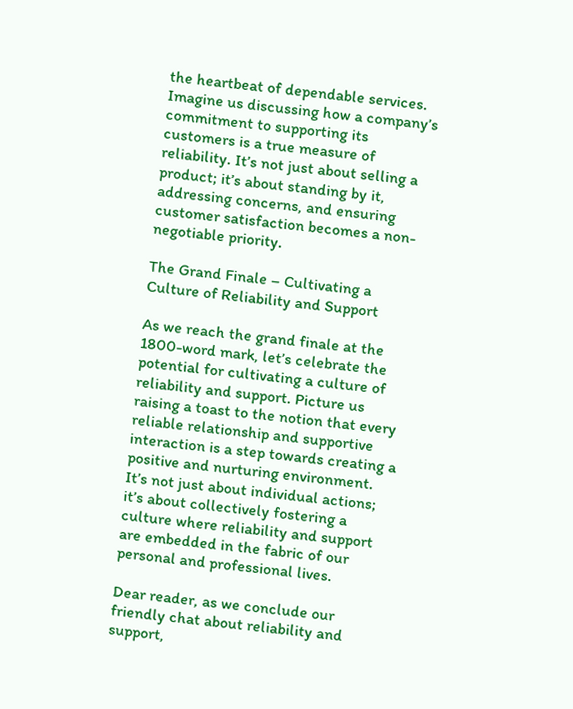the heartbeat of dependable services. Imagine us discussing how a company’s commitment to supporting its customers is a true measure of reliability. It’s not just about selling a product; it’s about standing by it, addressing concerns, and ensuring customer satisfaction becomes a non-negotiable priority.

The Grand Finale – Cultivating a Culture of Reliability and Support

As we reach the grand finale at the 1800-word mark, let’s celebrate the potential for cultivating a culture of reliability and support. Picture us raising a toast to the notion that every reliable relationship and supportive interaction is a step towards creating a positive and nurturing environment. It’s not just about individual actions; it’s about collectively fostering a culture where reliability and support are embedded in the fabric of our personal and professional lives.

Dear reader, as we conclude our friendly chat about reliability and support,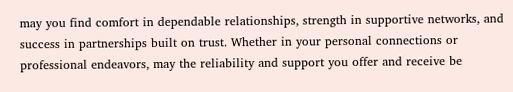may you find comfort in dependable relationships, strength in supportive networks, and success in partnerships built on trust. Whether in your personal connections or professional endeavors, may the reliability and support you offer and receive be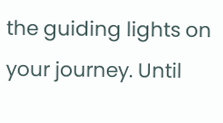the guiding lights on your journey. Until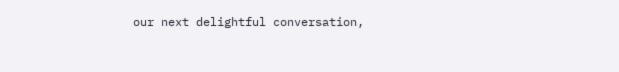our next delightful conversation,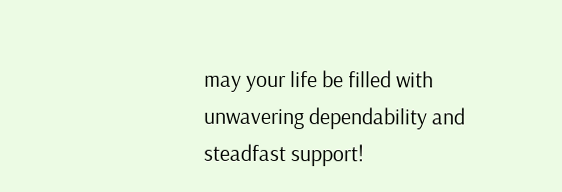may your life be filled with unwavering dependability and steadfast support!